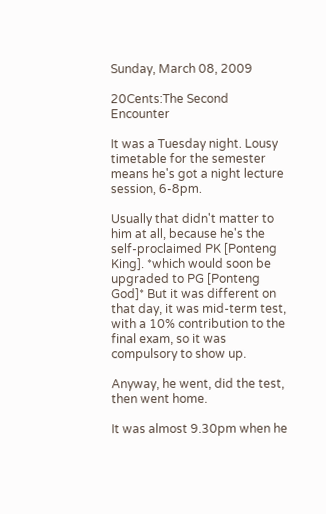Sunday, March 08, 2009

20Cents:The Second Encounter

It was a Tuesday night. Lousy timetable for the semester means he's got a night lecture session, 6-8pm.

Usually that didn't matter to him at all, because he's the self-proclaimed PK [Ponteng King]. *which would soon be upgraded to PG [Ponteng God]* But it was different on that day, it was mid-term test, with a 10% contribution to the final exam, so it was compulsory to show up.

Anyway, he went, did the test, then went home.

It was almost 9.30pm when he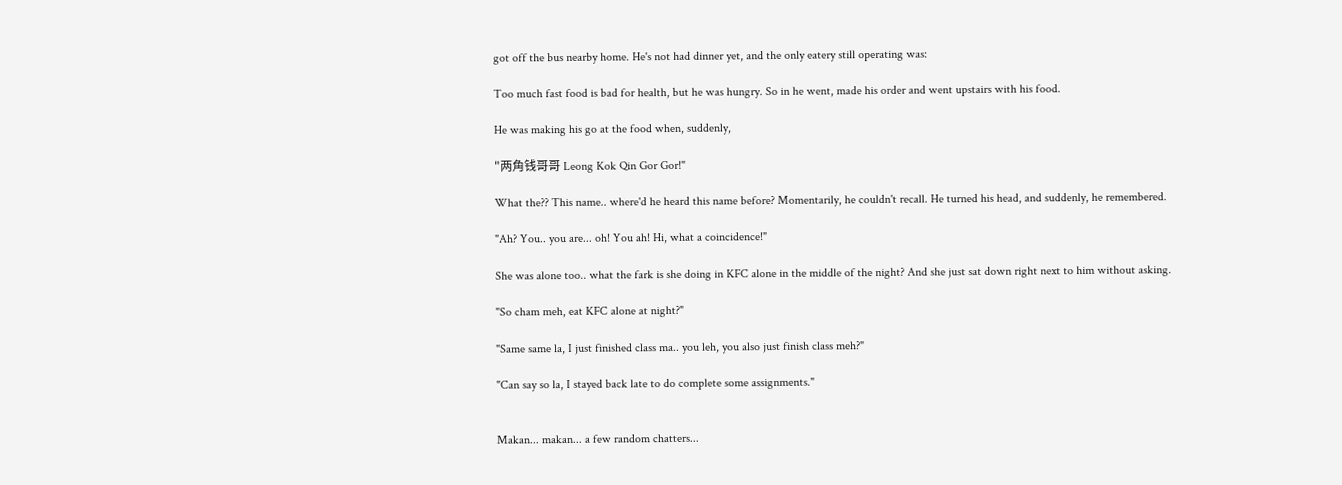got off the bus nearby home. He's not had dinner yet, and the only eatery still operating was:

Too much fast food is bad for health, but he was hungry. So in he went, made his order and went upstairs with his food.

He was making his go at the food when, suddenly,

"两角钱哥哥 Leong Kok Qin Gor Gor!"

What the?? This name.. where'd he heard this name before? Momentarily, he couldn't recall. He turned his head, and suddenly, he remembered.

"Ah? You.. you are... oh! You ah! Hi, what a coincidence!"

She was alone too.. what the fark is she doing in KFC alone in the middle of the night? And she just sat down right next to him without asking.

"So cham meh, eat KFC alone at night?"

"Same same la, I just finished class ma.. you leh, you also just finish class meh?"

"Can say so la, I stayed back late to do complete some assignments."


Makan... makan... a few random chatters...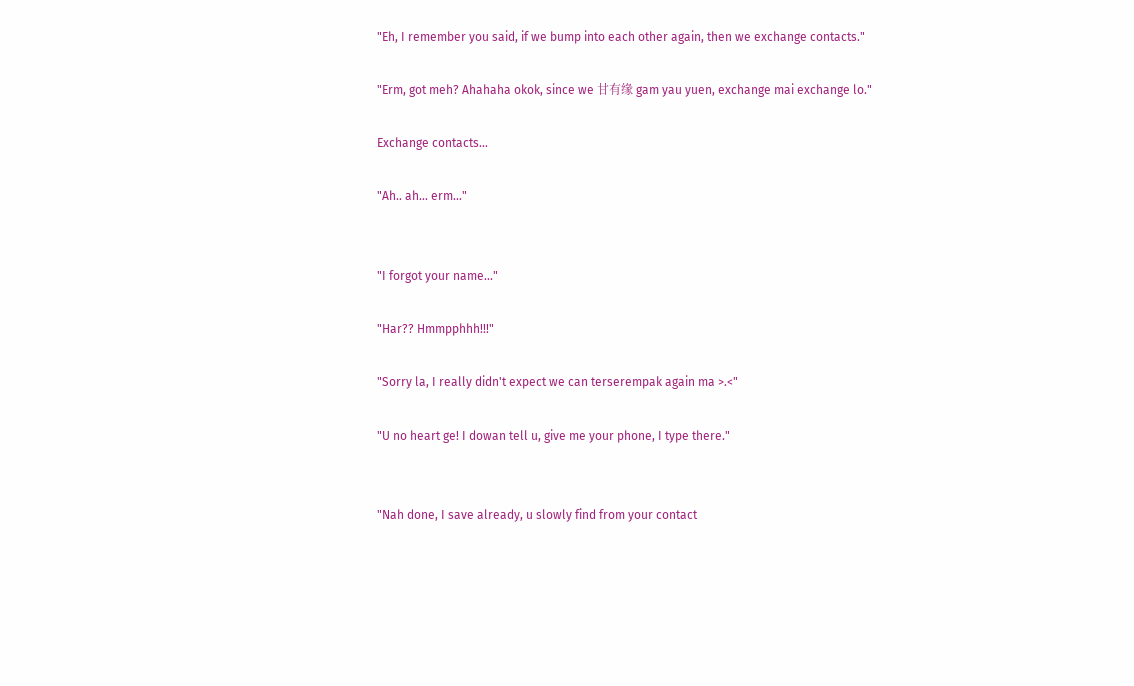"Eh, I remember you said, if we bump into each other again, then we exchange contacts."

"Erm, got meh? Ahahaha okok, since we 甘有缘 gam yau yuen, exchange mai exchange lo."

Exchange contacts...

"Ah.. ah... erm..."


"I forgot your name..."

"Har?? Hmmpphhh!!!"

"Sorry la, I really didn't expect we can terserempak again ma >.<"

"U no heart ge! I dowan tell u, give me your phone, I type there."


"Nah done, I save already, u slowly find from your contact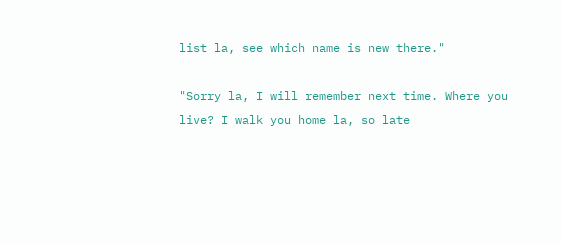list la, see which name is new there."

"Sorry la, I will remember next time. Where you live? I walk you home la, so late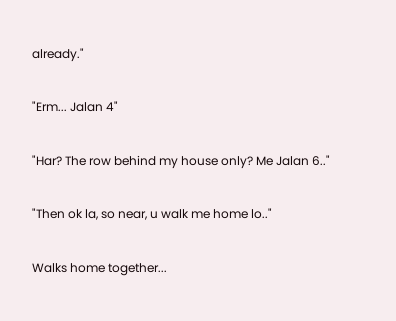already."

"Erm... Jalan 4"

"Har? The row behind my house only? Me Jalan 6.."

"Then ok la, so near, u walk me home lo.."

Walks home together...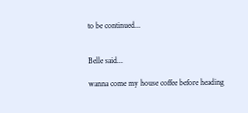to be continued...


Belle said...

wanna come my house coffee before heading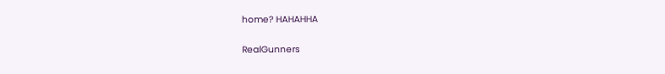home? HAHAHHA

RealGunners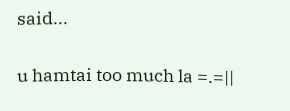said...

u hamtai too much la =.=||